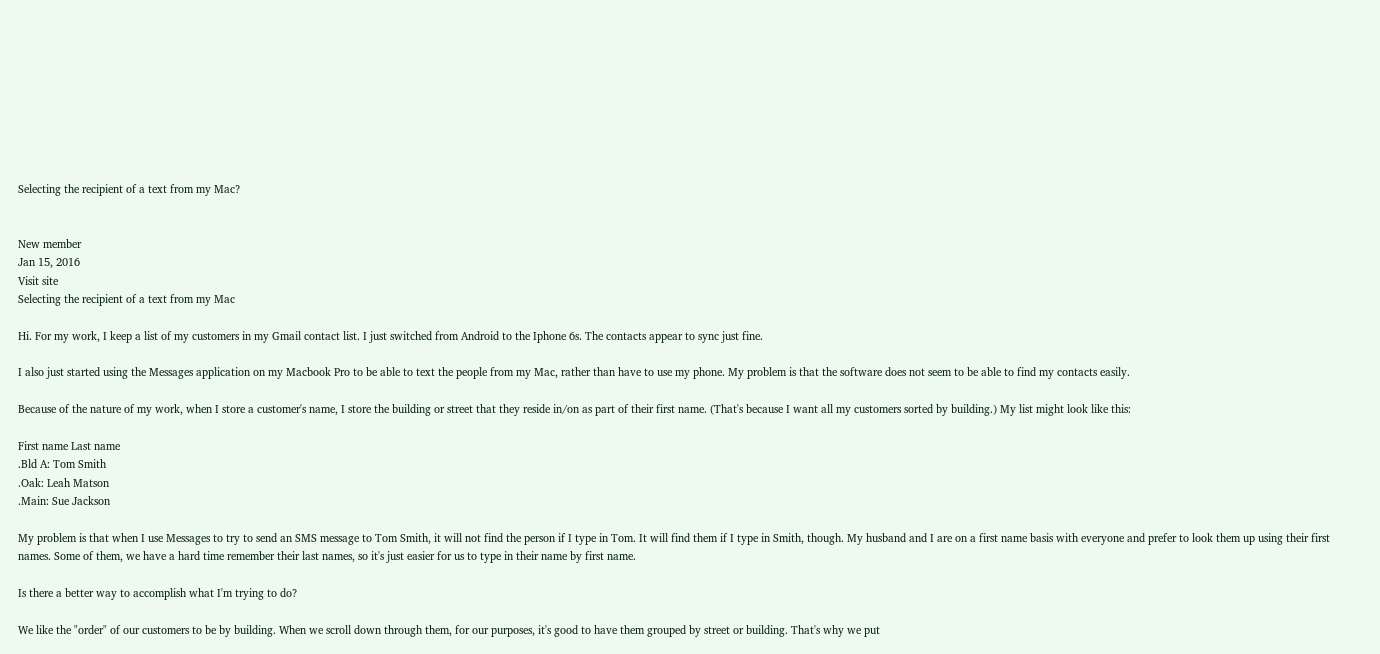Selecting the recipient of a text from my Mac?


New member
Jan 15, 2016
Visit site
Selecting the recipient of a text from my Mac

Hi. For my work, I keep a list of my customers in my Gmail contact list. I just switched from Android to the Iphone 6s. The contacts appear to sync just fine.

I also just started using the Messages application on my Macbook Pro to be able to text the people from my Mac, rather than have to use my phone. My problem is that the software does not seem to be able to find my contacts easily.

Because of the nature of my work, when I store a customer's name, I store the building or street that they reside in/on as part of their first name. (That's because I want all my customers sorted by building.) My list might look like this:

First name Last name
.Bld A: Tom Smith
.Oak: Leah Matson
.Main: Sue Jackson

My problem is that when I use Messages to try to send an SMS message to Tom Smith, it will not find the person if I type in Tom. It will find them if I type in Smith, though. My husband and I are on a first name basis with everyone and prefer to look them up using their first names. Some of them, we have a hard time remember their last names, so it's just easier for us to type in their name by first name.

Is there a better way to accomplish what I'm trying to do?

We like the "order" of our customers to be by building. When we scroll down through them, for our purposes, it's good to have them grouped by street or building. That's why we put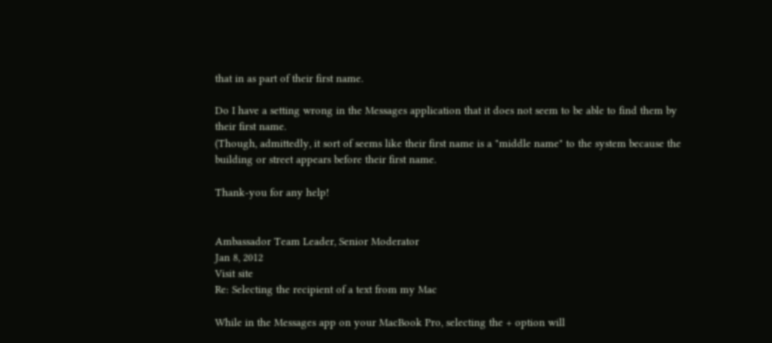that in as part of their first name.

Do I have a setting wrong in the Messages application that it does not seem to be able to find them by their first name.
(Though, admittedly, it sort of seems like their first name is a "middle name" to the system because the building or street appears before their first name.

Thank-you for any help!


Ambassador Team Leader, Senior Moderator
Jan 8, 2012
Visit site
Re: Selecting the recipient of a text from my Mac

While in the Messages app on your MacBook Pro, selecting the + option will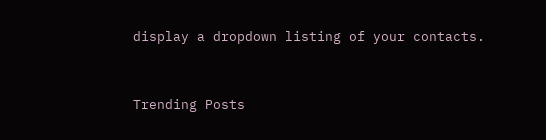display a dropdown listing of your contacts.


Trending Posts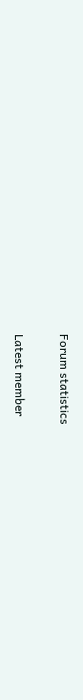Forum statistics

Latest member